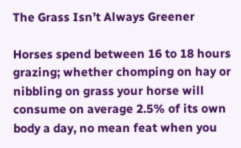The Grass Isn’t Always Greener

Horses spend between 16 to 18 hours grazing; whether chomping on hay or nibbling on grass your horse will consume on average 2.5% of its own body a day, no mean feat when you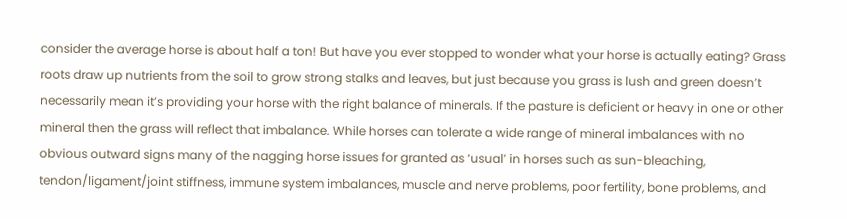consider the average horse is about half a ton! But have you ever stopped to wonder what your horse is actually eating? Grass roots draw up nutrients from the soil to grow strong stalks and leaves, but just because you grass is lush and green doesn’t necessarily mean it’s providing your horse with the right balance of minerals. If the pasture is deficient or heavy in one or other mineral then the grass will reflect that imbalance. While horses can tolerate a wide range of mineral imbalances with no obvious outward signs many of the nagging horse issues for granted as ‘usual’ in horses such as sun-bleaching, tendon/ligament/joint stiffness, immune system imbalances, muscle and nerve problems, poor fertility, bone problems, and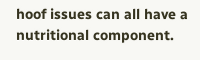hoof issues can all have a nutritional component.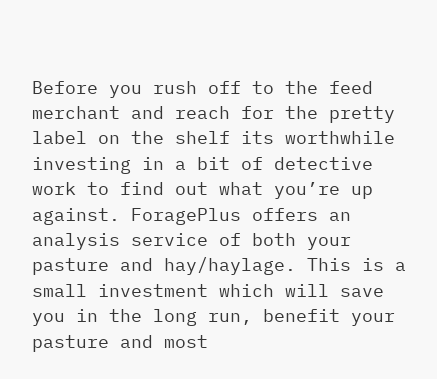Before you rush off to the feed merchant and reach for the pretty label on the shelf its worthwhile investing in a bit of detective work to find out what you’re up against. ForagePlus offers an analysis service of both your pasture and hay/haylage. This is a small investment which will save you in the long run, benefit your pasture and most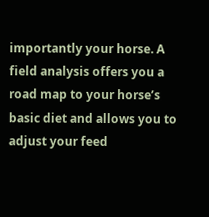importantly your horse. A field analysis offers you a road map to your horse’s basic diet and allows you to adjust your feed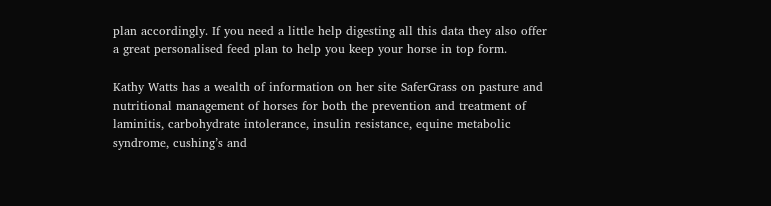plan accordingly. If you need a little help digesting all this data they also offer a great personalised feed plan to help you keep your horse in top form.

Kathy Watts has a wealth of information on her site SaferGrass on pasture and nutritional management of horses for both the prevention and treatment of laminitis, carbohydrate intolerance, insulin resistance, equine metabolic syndrome, cushing’s and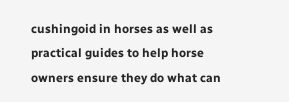cushingoid in horses as well as practical guides to help horse owners ensure they do what can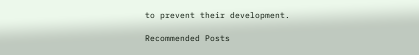to prevent their development.

Recommended Posts